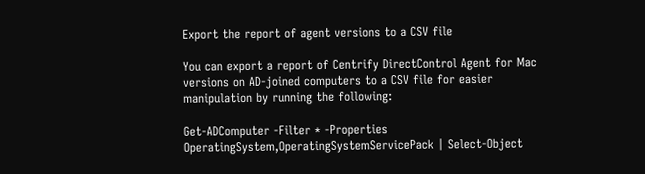Export the report of agent versions to a CSV file

You can export a report of Centrify DirectControl Agent for Mac versions on AD-joined computers to a CSV file for easier manipulation by running the following:

Get-ADComputer -Filter * -Properties OperatingSystem,OperatingSystemServicePack | Select-Object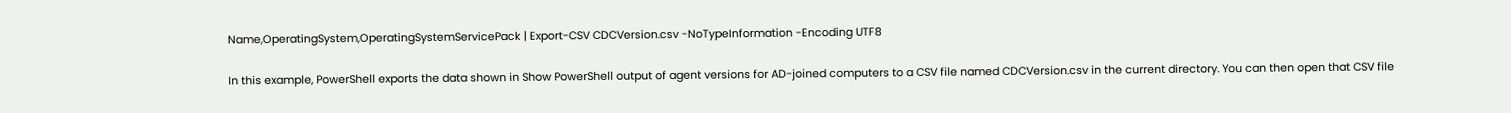Name,OperatingSystem,OperatingSystemServicePack | Export-CSV CDCVersion.csv -NoTypeInformation -Encoding UTF8

In this example, PowerShell exports the data shown in Show PowerShell output of agent versions for AD-joined computers to a CSV file named CDCVersion.csv in the current directory. You can then open that CSV file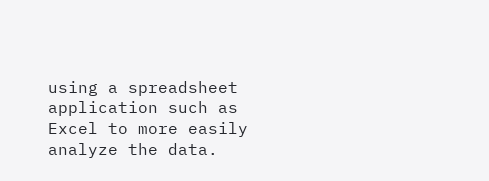using a spreadsheet application such as Excel to more easily analyze the data.